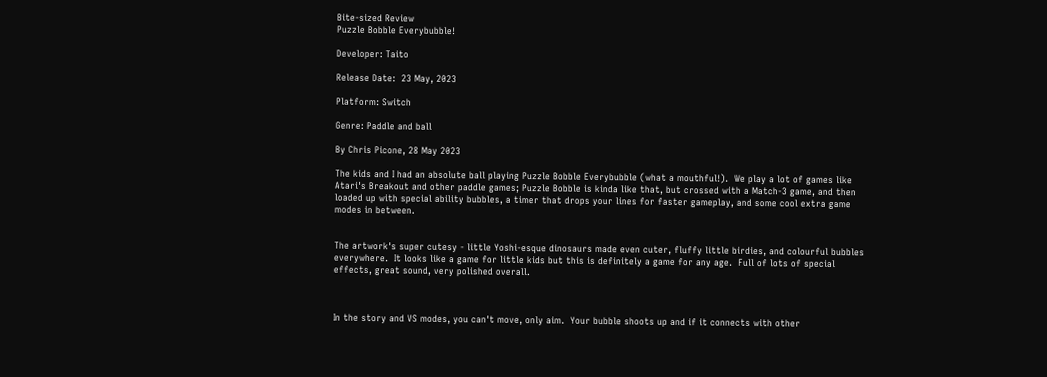Bite-sized Review
Puzzle Bobble Everybubble!

Developer: Taito

Release Date:  23 May, 2023

Platform: Switch

Genre: Paddle and ball

By Chris Picone, 28 May 2023

The kids and I had an absolute ball playing Puzzle Bobble Everybubble (what a mouthful!).  We play a lot of games like Atari's Breakout and other paddle games; Puzzle Bobble is kinda like that, but crossed with a Match-3 game, and then loaded up with special ability bubbles, a timer that drops your lines for faster gameplay, and some cool extra game modes in between.


The artwork's super cutesy - little Yoshi-esque dinosaurs made even cuter, fluffy little birdies, and colourful bubbles everywhere.  It looks like a game for little kids but this is definitely a game for any age.  Full of lots of special effects, great sound, very polished overall.



In the story and VS modes, you can't move, only aim.  Your bubble shoots up and if it connects with other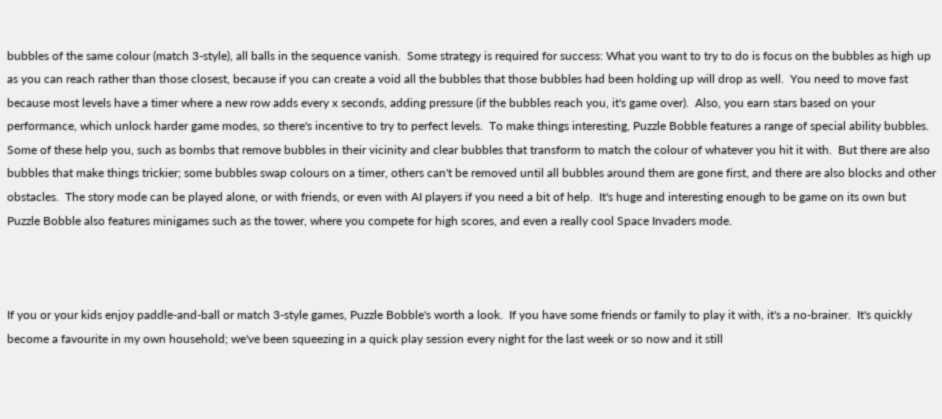bubbles of the same colour (match 3-style), all balls in the sequence vanish.  Some strategy is required for success: What you want to try to do is focus on the bubbles as high up as you can reach rather than those closest, because if you can create a void all the bubbles that those bubbles had been holding up will drop as well.  You need to move fast because most levels have a timer where a new row adds every x seconds, adding pressure (if the bubbles reach you, it's game over).  Also, you earn stars based on your performance, which unlock harder game modes, so there's incentive to try to perfect levels.  To make things interesting, Puzzle Bobble features a range of special ability bubbles.  Some of these help you, such as bombs that remove bubbles in their vicinity and clear bubbles that transform to match the colour of whatever you hit it with.  But there are also bubbles that make things trickier; some bubbles swap colours on a timer, others can't be removed until all bubbles around them are gone first, and there are also blocks and other obstacles.  The story mode can be played alone, or with friends, or even with AI players if you need a bit of help.  It's huge and interesting enough to be game on its own but Puzzle Bobble also features minigames such as the tower, where you compete for high scores, and even a really cool Space Invaders mode.



If you or your kids enjoy paddle-and-ball or match 3-style games, Puzzle Bobble's worth a look.  If you have some friends or family to play it with, it's a no-brainer.  It's quickly become a favourite in my own household; we've been squeezing in a quick play session every night for the last week or so now and it still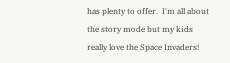has plenty to offer.  I'm all about the story mode but my kids really love the Space Invaders!